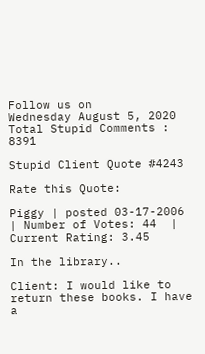Follow us on
Wednesday August 5, 2020
Total Stupid Comments : 8391

Stupid Client Quote #4243

Rate this Quote:

Piggy | posted 03-17-2006 | Number of Votes: 44  |  Current Rating: 3.45

In the library..

Client: I would like to return these books. I have a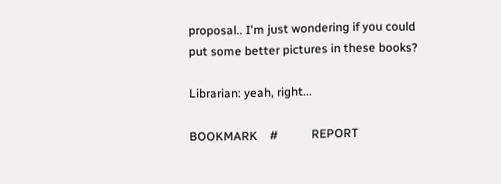proposal.. I'm just wondering if you could put some better pictures in these books?

Librarian: yeah, right...

BOOKMARK    #           REPORT